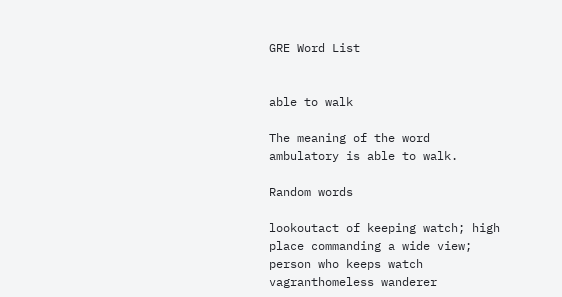GRE Word List


able to walk

The meaning of the word ambulatory is able to walk.

Random words

lookoutact of keeping watch; high place commanding a wide view; person who keeps watch
vagranthomeless wanderer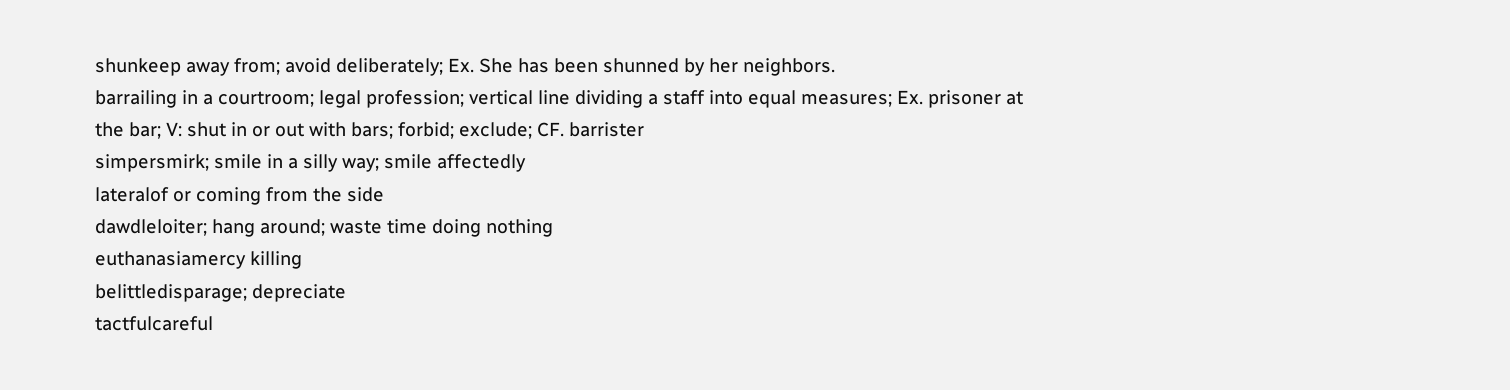shunkeep away from; avoid deliberately; Ex. She has been shunned by her neighbors.
barrailing in a courtroom; legal profession; vertical line dividing a staff into equal measures; Ex. prisoner at the bar; V: shut in or out with bars; forbid; exclude; CF. barrister
simpersmirk; smile in a silly way; smile affectedly
lateralof or coming from the side
dawdleloiter; hang around; waste time doing nothing
euthanasiamercy killing
belittledisparage; depreciate
tactfulcareful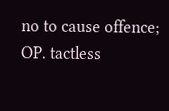no to cause offence; OP. tactless